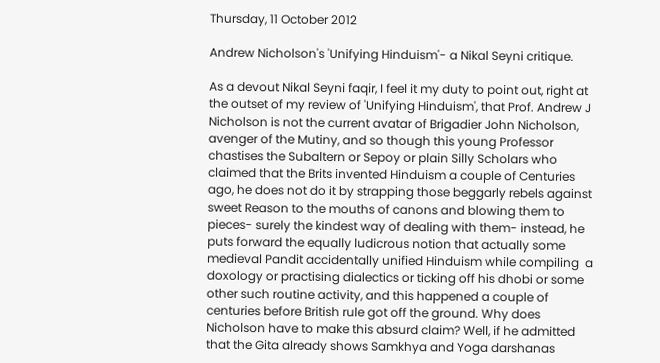Thursday, 11 October 2012

Andrew Nicholson's 'Unifying Hinduism'- a Nikal Seyni critique.

As a devout Nikal Seyni faqir, I feel it my duty to point out, right at the outset of my review of 'Unifying Hinduism', that Prof. Andrew J Nicholson is not the current avatar of Brigadier John Nicholson, avenger of the Mutiny, and so though this young Professor chastises the Subaltern or Sepoy or plain Silly Scholars who claimed that the Brits invented Hinduism a couple of Centuries ago, he does not do it by strapping those beggarly rebels against sweet Reason to the mouths of canons and blowing them to pieces- surely the kindest way of dealing with them- instead, he puts forward the equally ludicrous notion that actually some medieval Pandit accidentally unified Hinduism while compiling  a doxology or practising dialectics or ticking off his dhobi or some other such routine activity, and this happened a couple of centuries before British rule got off the ground. Why does Nicholson have to make this absurd claim? Well, if he admitted that the Gita already shows Samkhya and Yoga darshanas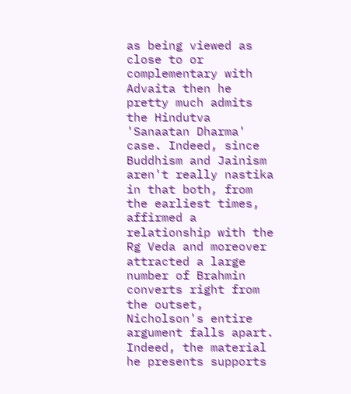as being viewed as close to or complementary with Advaita then he pretty much admits the Hindutva 'Sanaatan Dharma' case. Indeed, since Buddhism and Jainism aren't really nastika in that both, from the earliest times, affirmed a relationship with the Rg Veda and moreover attracted a large number of Brahmin converts right from the outset, Nicholson's entire argument falls apart. Indeed, the material he presents supports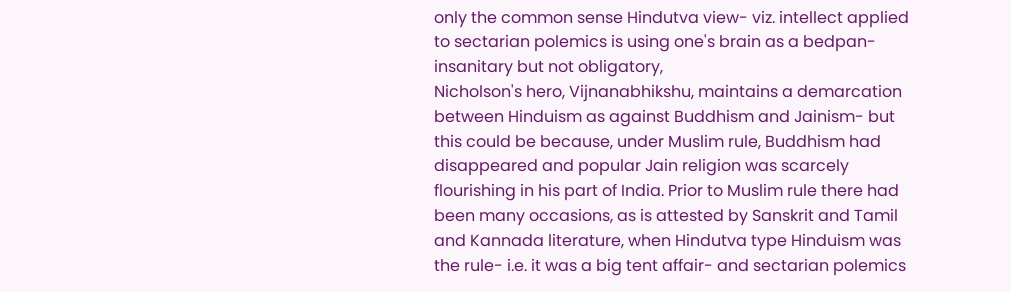only the common sense Hindutva view- viz. intellect applied to sectarian polemics is using one's brain as a bedpan- insanitary but not obligatory,
Nicholson's hero, Vijnanabhikshu, maintains a demarcation between Hinduism as against Buddhism and Jainism- but this could be because, under Muslim rule, Buddhism had disappeared and popular Jain religion was scarcely flourishing in his part of India. Prior to Muslim rule there had been many occasions, as is attested by Sanskrit and Tamil and Kannada literature, when Hindutva type Hinduism was the rule- i.e. it was a big tent affair- and sectarian polemics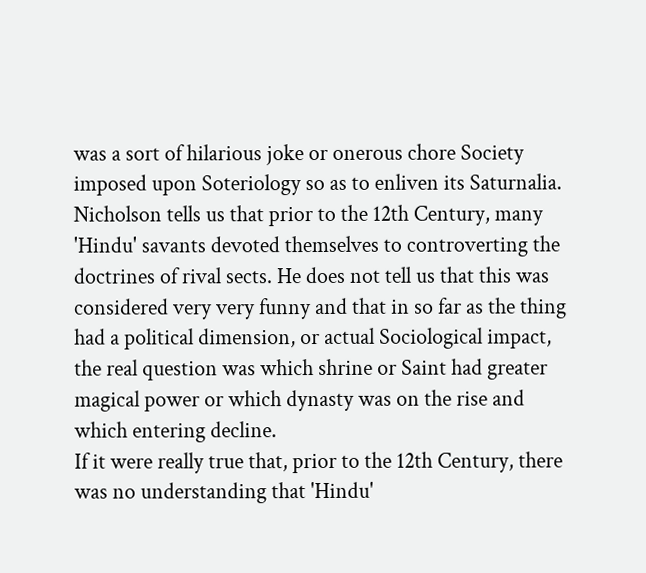was a sort of hilarious joke or onerous chore Society imposed upon Soteriology so as to enliven its Saturnalia.
Nicholson tells us that prior to the 12th Century, many 'Hindu' savants devoted themselves to controverting the doctrines of rival sects. He does not tell us that this was considered very very funny and that in so far as the thing had a political dimension, or actual Sociological impact, the real question was which shrine or Saint had greater magical power or which dynasty was on the rise and which entering decline.
If it were really true that, prior to the 12th Century, there was no understanding that 'Hindu'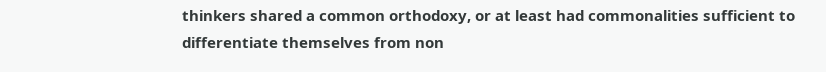thinkers shared a common orthodoxy, or at least had commonalities sufficient to differentiate themselves from non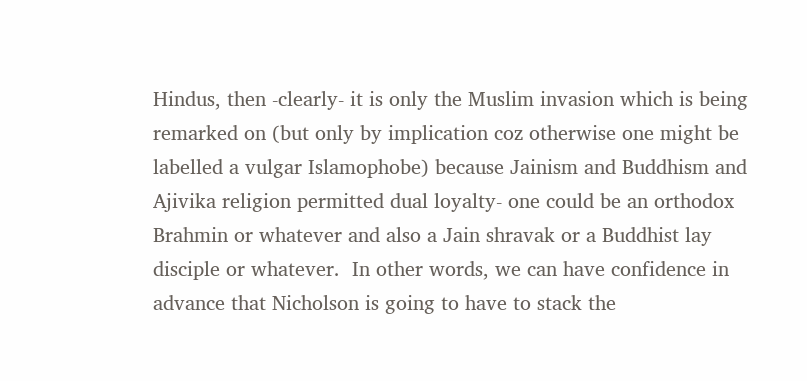Hindus, then -clearly- it is only the Muslim invasion which is being remarked on (but only by implication coz otherwise one might be labelled a vulgar Islamophobe) because Jainism and Buddhism and Ajivika religion permitted dual loyalty- one could be an orthodox Brahmin or whatever and also a Jain shravak or a Buddhist lay disciple or whatever.  In other words, we can have confidence in advance that Nicholson is going to have to stack the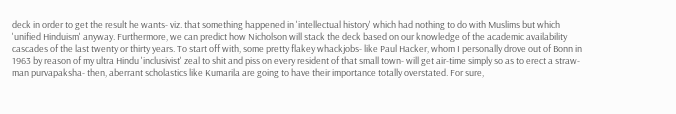deck in order to get the result he wants- viz. that something happened in 'intellectual history' which had nothing to do with Muslims but which 'unified Hinduism' anyway. Furthermore, we can predict how Nicholson will stack the deck based on our knowledge of the academic availability cascades of the last twenty or thirty years. To start off with, some pretty flakey whackjobs- like Paul Hacker, whom I personally drove out of Bonn in 1963 by reason of my ultra Hindu 'inclusivist' zeal to shit and piss on every resident of that small town- will get air-time simply so as to erect a straw-man purvapaksha- then, aberrant scholastics like Kumarila are going to have their importance totally overstated. For sure,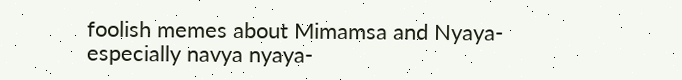foolish memes about Mimamsa and Nyaya- especially navya nyaya-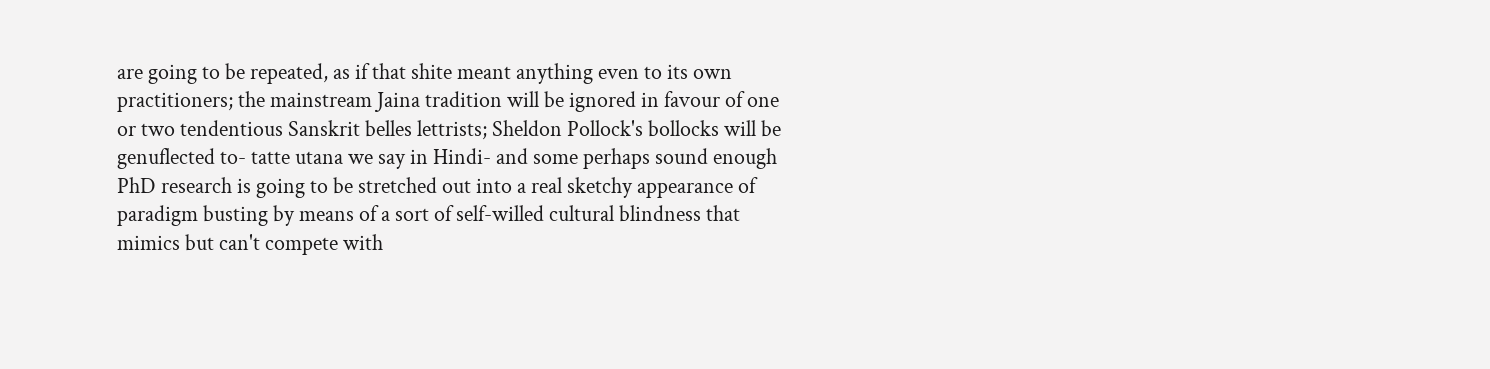are going to be repeated, as if that shite meant anything even to its own practitioners; the mainstream Jaina tradition will be ignored in favour of one or two tendentious Sanskrit belles lettrists; Sheldon Pollock's bollocks will be genuflected to- tatte utana we say in Hindi- and some perhaps sound enough PhD research is going to be stretched out into a real sketchy appearance of paradigm busting by means of a sort of self-willed cultural blindness that mimics but can't compete with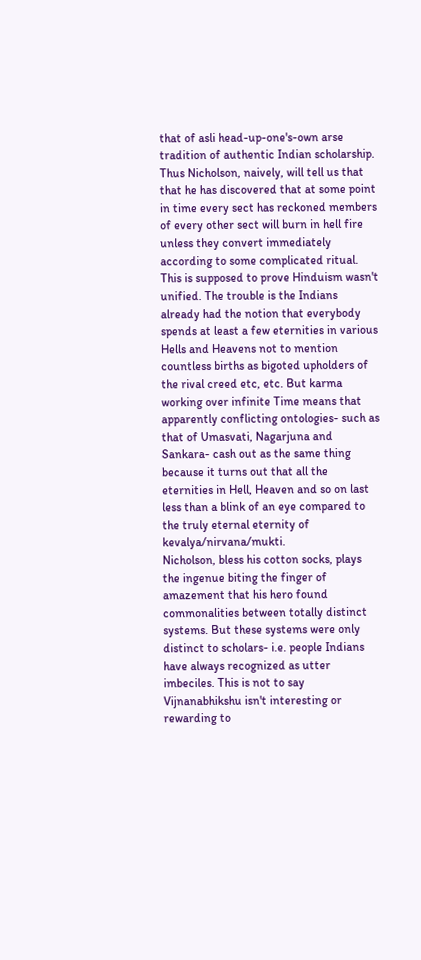that of asli head-up-one's-own arse tradition of authentic Indian scholarship.
Thus Nicholson, naively, will tell us that that he has discovered that at some point in time every sect has reckoned members of every other sect will burn in hell fire unless they convert immediately according to some complicated ritual. This is supposed to prove Hinduism wasn't unified. The trouble is the Indians already had the notion that everybody spends at least a few eternities in various Hells and Heavens not to mention countless births as bigoted upholders of the rival creed etc, etc. But karma working over infinite Time means that apparently conflicting ontologies- such as that of Umasvati, Nagarjuna and Sankara- cash out as the same thing because it turns out that all the eternities in Hell, Heaven and so on last less than a blink of an eye compared to the truly eternal eternity of kevalya/nirvana/mukti.
Nicholson, bless his cotton socks, plays the ingenue biting the finger of amazement that his hero found commonalities between totally distinct systems. But these systems were only distinct to scholars- i.e. people Indians have always recognized as utter imbeciles. This is not to say Vijnanabhikshu isn't interesting or rewarding to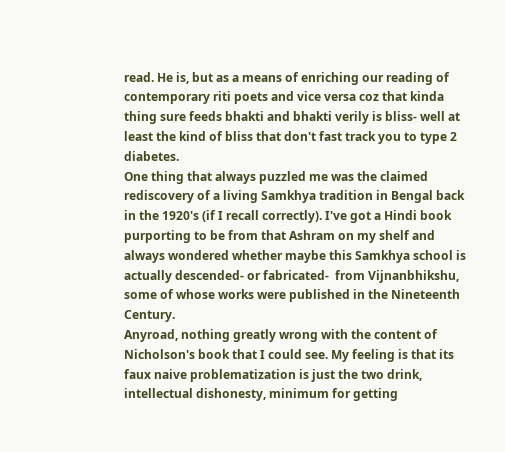read. He is, but as a means of enriching our reading of contemporary riti poets and vice versa coz that kinda thing sure feeds bhakti and bhakti verily is bliss- well at least the kind of bliss that don't fast track you to type 2 diabetes.
One thing that always puzzled me was the claimed rediscovery of a living Samkhya tradition in Bengal back in the 1920's (if I recall correctly). I've got a Hindi book purporting to be from that Ashram on my shelf and always wondered whether maybe this Samkhya school is actually descended- or fabricated-  from Vijnanbhikshu, some of whose works were published in the Nineteenth Century.
Anyroad, nothing greatly wrong with the content of Nicholson's book that I could see. My feeling is that its faux naive problematization is just the two drink, intellectual dishonesty, minimum for getting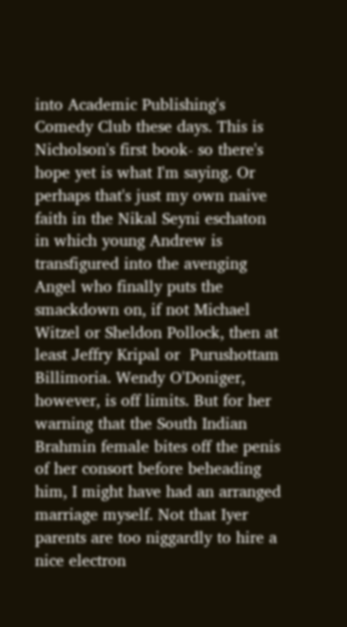into Academic Publishing's Comedy Club these days. This is Nicholson's first book- so there's hope yet is what I'm saying. Or perhaps that's just my own naive faith in the Nikal Seyni eschaton in which young Andrew is transfigured into the avenging Angel who finally puts the smackdown on, if not Michael Witzel or Sheldon Pollock, then at least Jeffry Kripal or  Purushottam Billimoria. Wendy O'Doniger, however, is off limits. But for her warning that the South Indian Brahmin female bites off the penis of her consort before beheading him, I might have had an arranged marriage myself. Not that Iyer parents are too niggardly to hire a nice electron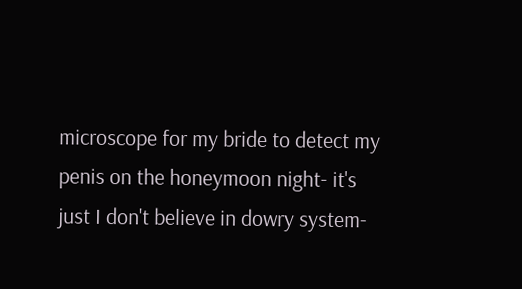microscope for my bride to detect my penis on the honeymoon night- it's just I don't believe in dowry system-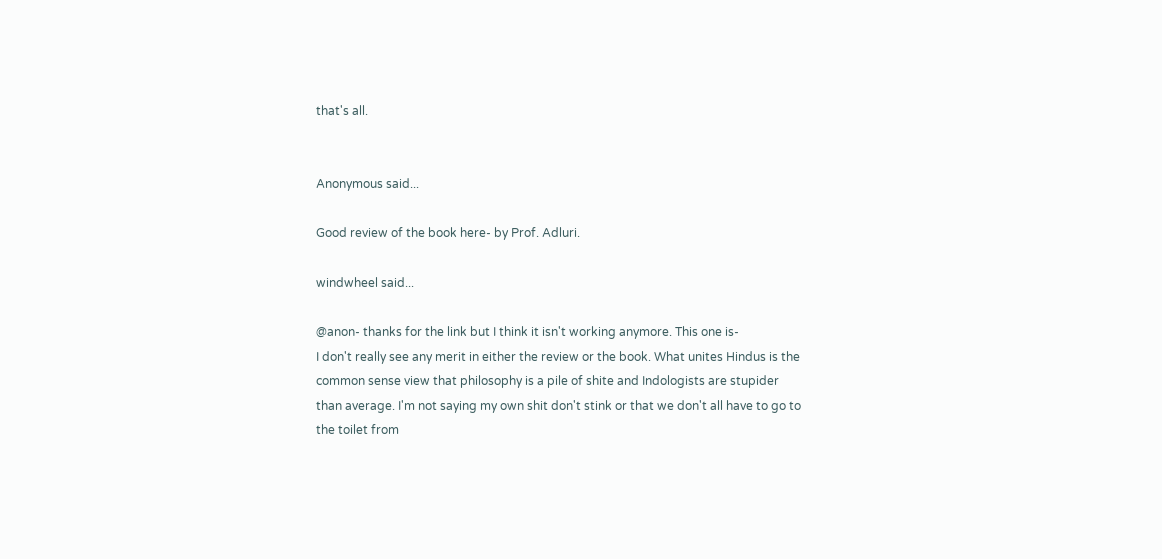that's all.


Anonymous said...

Good review of the book here- by Prof. Adluri.

windwheel said...

@anon- thanks for the link but I think it isn't working anymore. This one is-
I don't really see any merit in either the review or the book. What unites Hindus is the common sense view that philosophy is a pile of shite and Indologists are stupider than average. I'm not saying my own shit don't stink or that we don't all have to go to the toilet from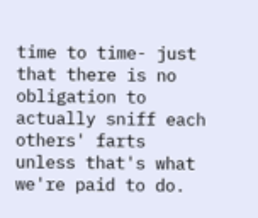time to time- just that there is no obligation to actually sniff each others' farts unless that's what we're paid to do.